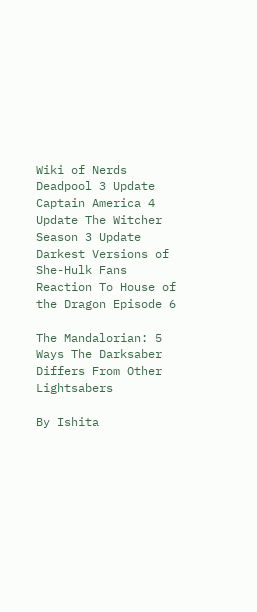Wiki of Nerds
Deadpool 3 Update Captain America 4 Update The Witcher Season 3 Update Darkest Versions of She-Hulk Fans Reaction To House of the Dragon Episode 6

The Mandalorian: 5 Ways The Darksaber Differs From Other Lightsabers

By Ishita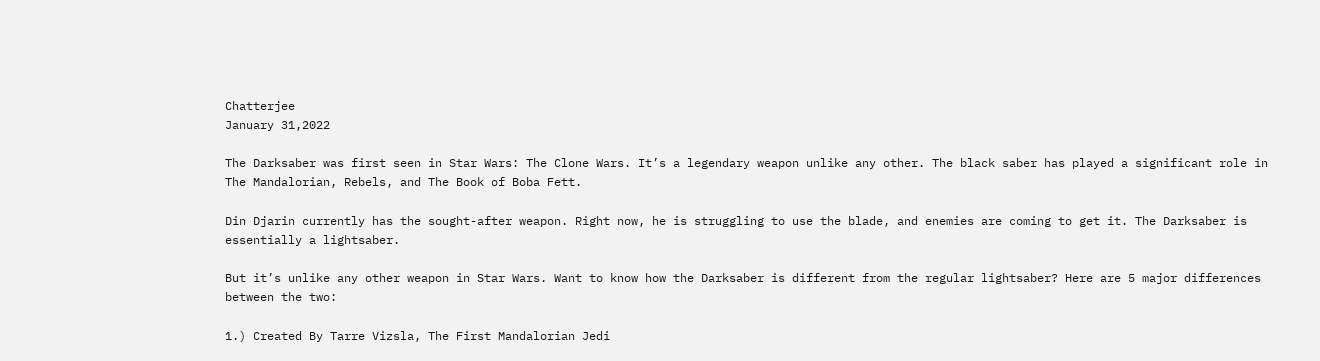Chatterjee
January 31,2022

The Darksaber was first seen in Star Wars: The Clone Wars. It’s a legendary weapon unlike any other. The black saber has played a significant role in The Mandalorian, Rebels, and The Book of Boba Fett.

Din Djarin currently has the sought-after weapon. Right now, he is struggling to use the blade, and enemies are coming to get it. The Darksaber is essentially a lightsaber.

But it’s unlike any other weapon in Star Wars. Want to know how the Darksaber is different from the regular lightsaber? Here are 5 major differences between the two:

1.) Created By Tarre Vizsla, The First Mandalorian Jedi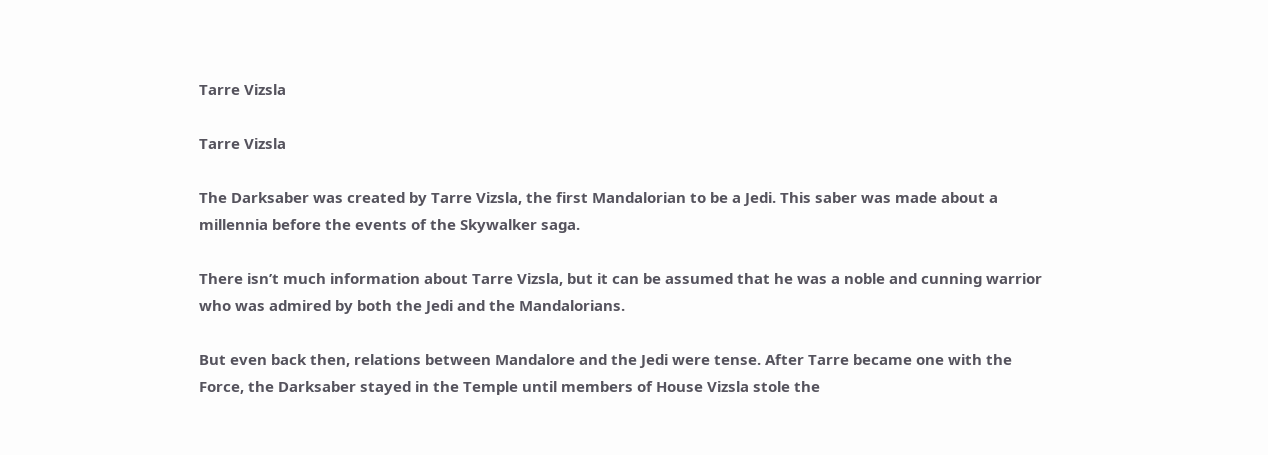Tarre Vizsla

Tarre Vizsla

The Darksaber was created by Tarre Vizsla, the first Mandalorian to be a Jedi. This saber was made about a millennia before the events of the Skywalker saga.

There isn’t much information about Tarre Vizsla, but it can be assumed that he was a noble and cunning warrior who was admired by both the Jedi and the Mandalorians.

But even back then, relations between Mandalore and the Jedi were tense. After Tarre became one with the Force, the Darksaber stayed in the Temple until members of House Vizsla stole the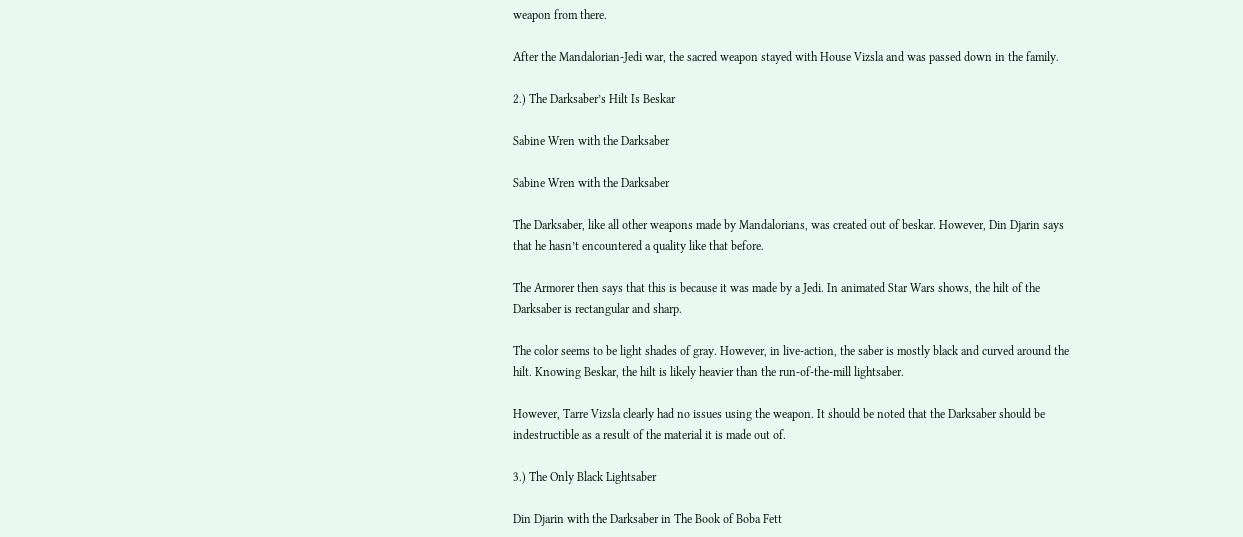weapon from there.

After the Mandalorian-Jedi war, the sacred weapon stayed with House Vizsla and was passed down in the family.

2.) The Darksaber’s Hilt Is Beskar

Sabine Wren with the Darksaber

Sabine Wren with the Darksaber

The Darksaber, like all other weapons made by Mandalorians, was created out of beskar. However, Din Djarin says that he hasn’t encountered a quality like that before.

The Armorer then says that this is because it was made by a Jedi. In animated Star Wars shows, the hilt of the Darksaber is rectangular and sharp.

The color seems to be light shades of gray. However, in live-action, the saber is mostly black and curved around the hilt. Knowing Beskar, the hilt is likely heavier than the run-of-the-mill lightsaber.

However, Tarre Vizsla clearly had no issues using the weapon. It should be noted that the Darksaber should be indestructible as a result of the material it is made out of.

3.) The Only Black Lightsaber

Din Djarin with the Darksaber in The Book of Boba Fett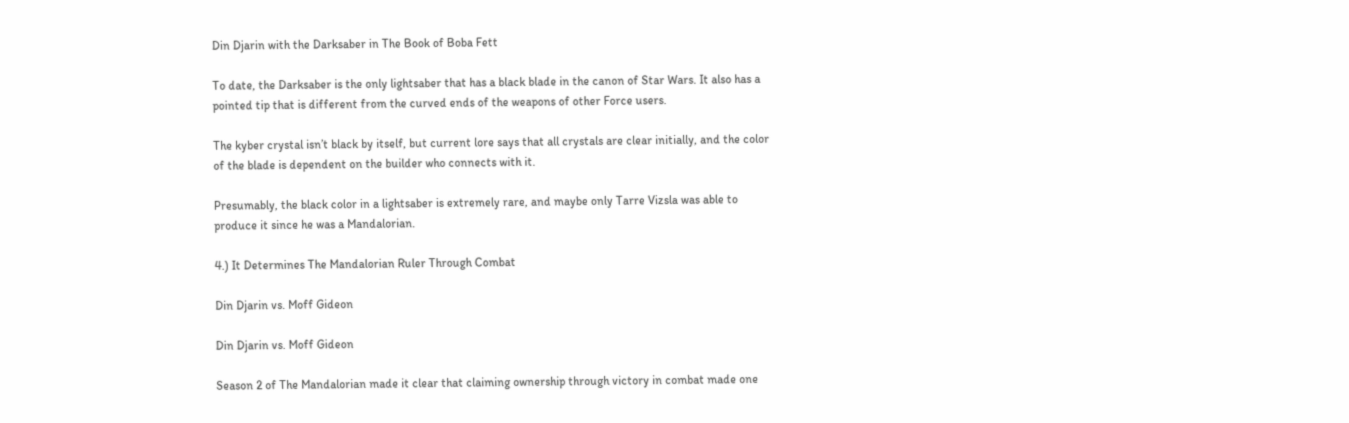Din Djarin with the Darksaber in The Book of Boba Fett

To date, the Darksaber is the only lightsaber that has a black blade in the canon of Star Wars. It also has a pointed tip that is different from the curved ends of the weapons of other Force users.

The kyber crystal isn’t black by itself, but current lore says that all crystals are clear initially, and the color of the blade is dependent on the builder who connects with it.

Presumably, the black color in a lightsaber is extremely rare, and maybe only Tarre Vizsla was able to produce it since he was a Mandalorian.

4.) It Determines The Mandalorian Ruler Through Combat

Din Djarin vs. Moff Gideon

Din Djarin vs. Moff Gideon

Season 2 of The Mandalorian made it clear that claiming ownership through victory in combat made one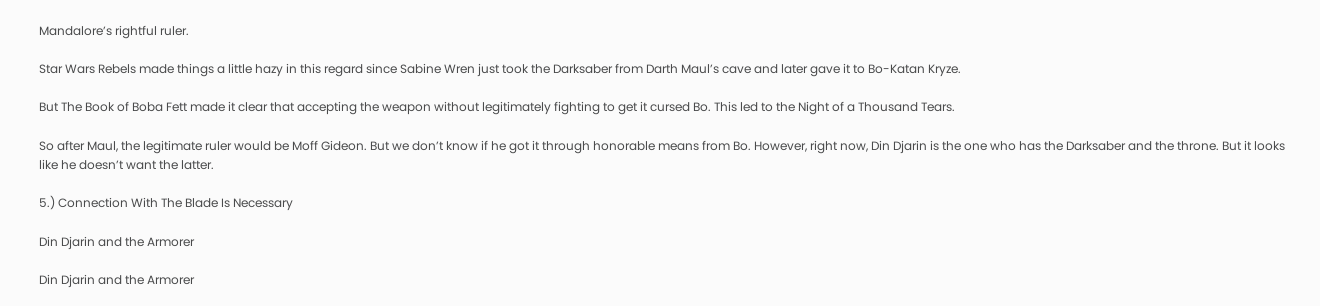Mandalore’s rightful ruler.

Star Wars Rebels made things a little hazy in this regard since Sabine Wren just took the Darksaber from Darth Maul’s cave and later gave it to Bo-Katan Kryze.

But The Book of Boba Fett made it clear that accepting the weapon without legitimately fighting to get it cursed Bo. This led to the Night of a Thousand Tears.

So after Maul, the legitimate ruler would be Moff Gideon. But we don’t know if he got it through honorable means from Bo. However, right now, Din Djarin is the one who has the Darksaber and the throne. But it looks like he doesn’t want the latter.

5.) Connection With The Blade Is Necessary

Din Djarin and the Armorer

Din Djarin and the Armorer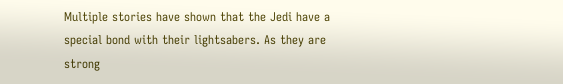Multiple stories have shown that the Jedi have a special bond with their lightsabers. As they are strong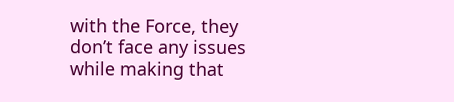with the Force, they don’t face any issues while making that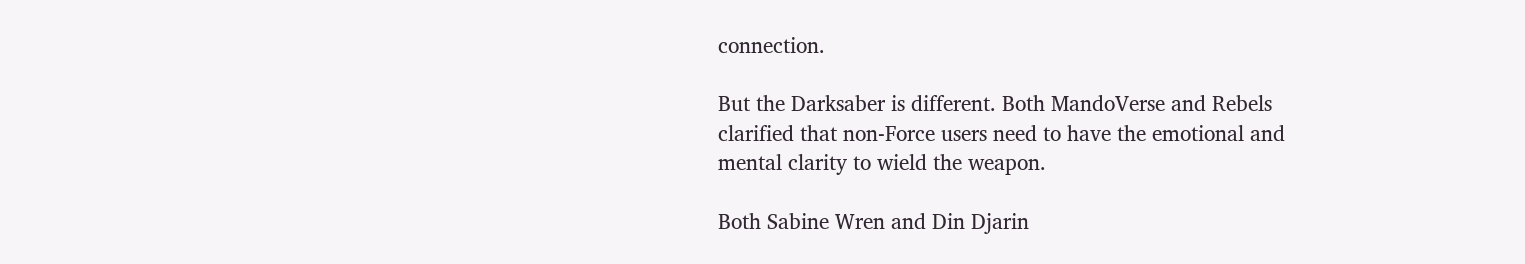connection.

But the Darksaber is different. Both MandoVerse and Rebels clarified that non-Force users need to have the emotional and mental clarity to wield the weapon.

Both Sabine Wren and Din Djarin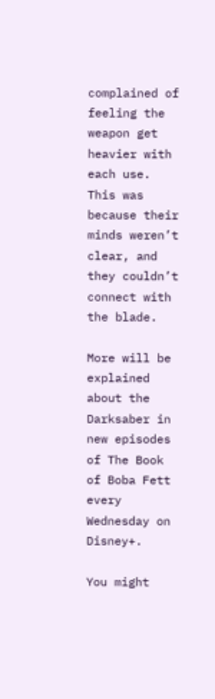complained of feeling the weapon get heavier with each use. This was because their minds weren’t clear, and they couldn’t connect with the blade.

More will be explained about the Darksaber in new episodes of The Book of Boba Fett every Wednesday on Disney+.

You might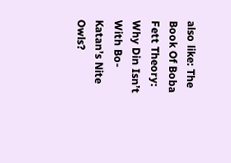also like: The Book Of Boba Fett Theory: Why Din Isn’t With Bo-Katan’s Nite Owls?